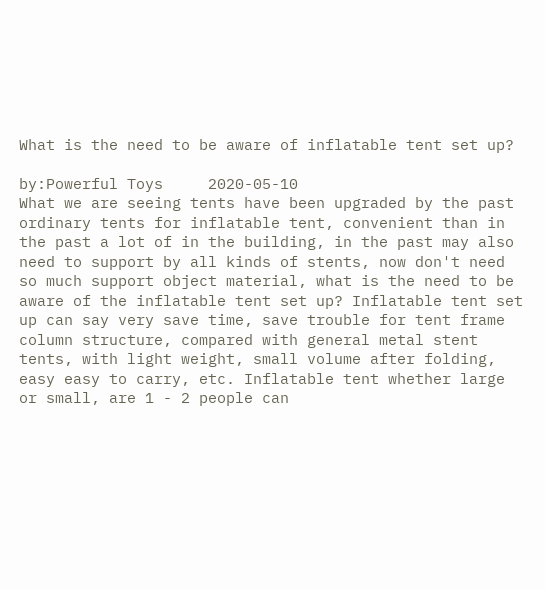What is the need to be aware of inflatable tent set up?

by:Powerful Toys     2020-05-10
What we are seeing tents have been upgraded by the past ordinary tents for inflatable tent, convenient than in the past a lot of in the building, in the past may also need to support by all kinds of stents, now don't need so much support object material, what is the need to be aware of the inflatable tent set up? Inflatable tent set up can say very save time, save trouble for tent frame column structure, compared with general metal stent tents, with light weight, small volume after folding, easy easy to carry, etc. Inflatable tent whether large or small, are 1 - 2 people can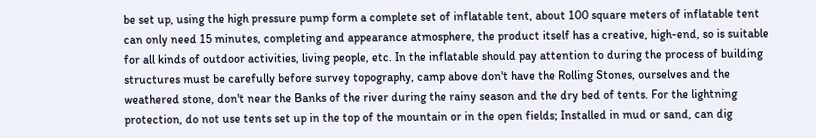be set up, using the high pressure pump form a complete set of inflatable tent, about 100 square meters of inflatable tent can only need 15 minutes, completing and appearance atmosphere, the product itself has a creative, high-end, so is suitable for all kinds of outdoor activities, living people, etc. In the inflatable should pay attention to during the process of building structures must be carefully before survey topography, camp above don't have the Rolling Stones, ourselves and the weathered stone, don't near the Banks of the river during the rainy season and the dry bed of tents. For the lightning protection, do not use tents set up in the top of the mountain or in the open fields; Installed in mud or sand, can dig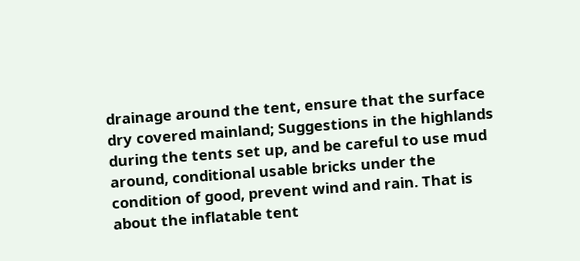drainage around the tent, ensure that the surface dry covered mainland; Suggestions in the highlands during the tents set up, and be careful to use mud around, conditional usable bricks under the condition of good, prevent wind and rain. That is about the inflatable tent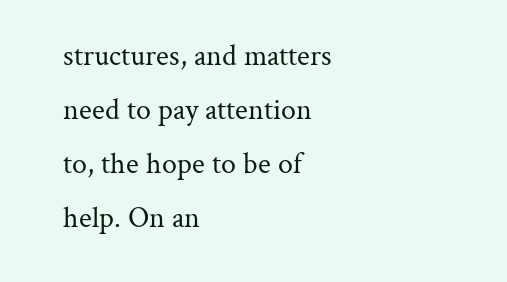structures, and matters need to pay attention to, the hope to be of help. On an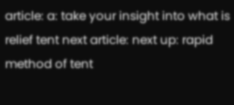article: a: take your insight into what is relief tent next article: next up: rapid method of tent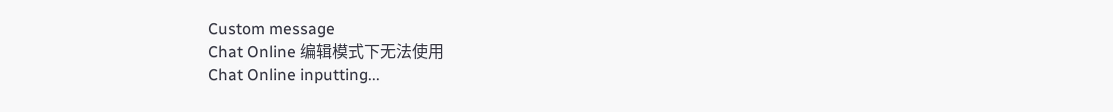Custom message
Chat Online 编辑模式下无法使用
Chat Online inputting...